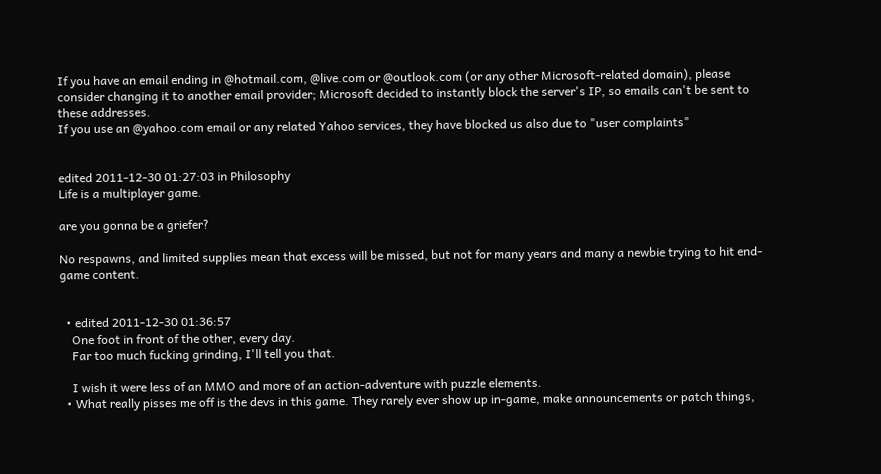If you have an email ending in @hotmail.com, @live.com or @outlook.com (or any other Microsoft-related domain), please consider changing it to another email provider; Microsoft decided to instantly block the server's IP, so emails can't be sent to these addresses.
If you use an @yahoo.com email or any related Yahoo services, they have blocked us also due to "user complaints"


edited 2011-12-30 01:27:03 in Philosophy
Life is a multiplayer game.

are you gonna be a griefer?

No respawns, and limited supplies mean that excess will be missed, but not for many years and many a newbie trying to hit end-game content.


  • edited 2011-12-30 01:36:57
    One foot in front of the other, every day.
    Far too much fucking grinding, I'll tell you that.

    I wish it were less of an MMO and more of an action-adventure with puzzle elements.
  • What really pisses me off is the devs in this game. They rarely ever show up in-game, make announcements or patch things,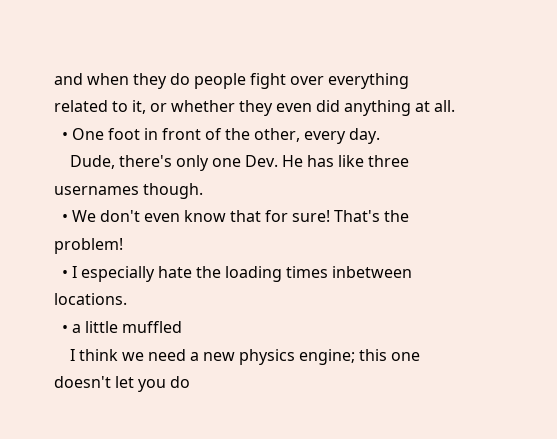and when they do people fight over everything related to it, or whether they even did anything at all.
  • One foot in front of the other, every day.
    Dude, there's only one Dev. He has like three usernames though.
  • We don't even know that for sure! That's the problem!
  • I especially hate the loading times inbetween locations.
  • a little muffled
    I think we need a new physics engine; this one doesn't let you do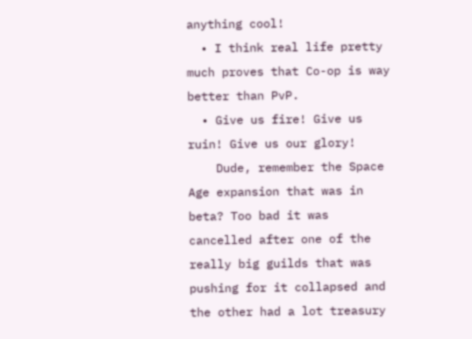anything cool!
  • I think real life pretty much proves that Co-op is way better than PvP.
  • Give us fire! Give us ruin! Give us our glory!
    Dude, remember the Space Age expansion that was in beta? Too bad it was cancelled after one of the really big guilds that was pushing for it collapsed and the other had a lot treasury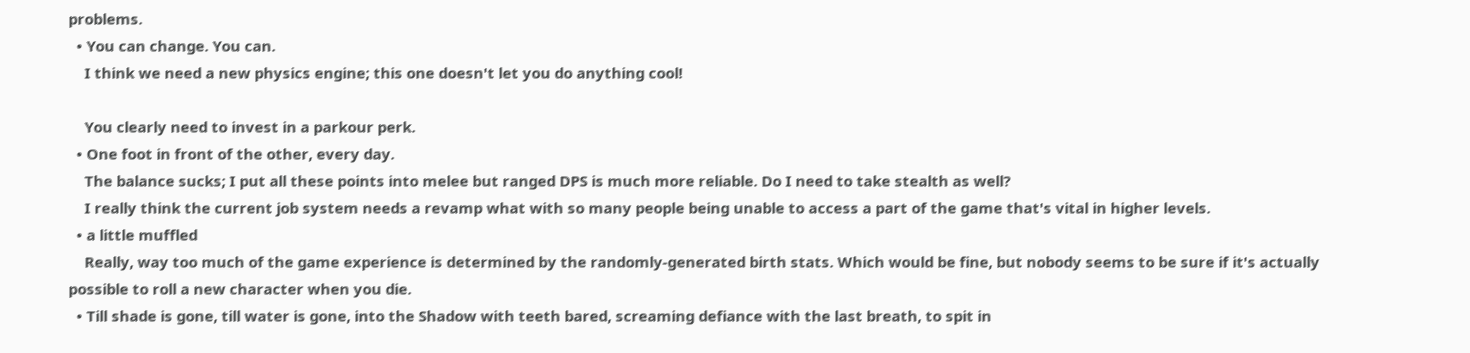problems.
  • You can change. You can.
    I think we need a new physics engine; this one doesn't let you do anything cool!

    You clearly need to invest in a parkour perk.
  • One foot in front of the other, every day.
    The balance sucks; I put all these points into melee but ranged DPS is much more reliable. Do I need to take stealth as well?
    I really think the current job system needs a revamp what with so many people being unable to access a part of the game that's vital in higher levels.
  • a little muffled
    Really, way too much of the game experience is determined by the randomly-generated birth stats. Which would be fine, but nobody seems to be sure if it's actually possible to roll a new character when you die.
  • Till shade is gone, till water is gone, into the Shadow with teeth bared, screaming defiance with the last breath, to spit in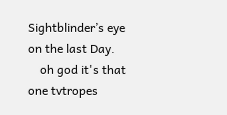Sightblinder’s eye on the last Day.
    oh god it's that one tvtropes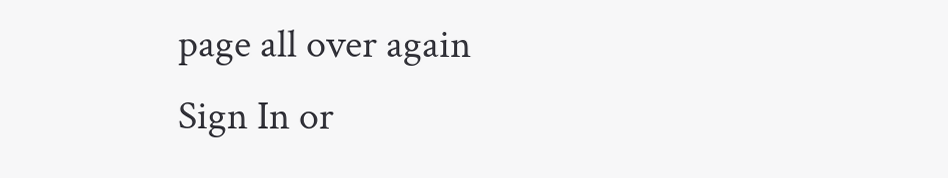page all over again
Sign In or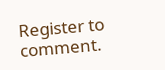Register to comment.